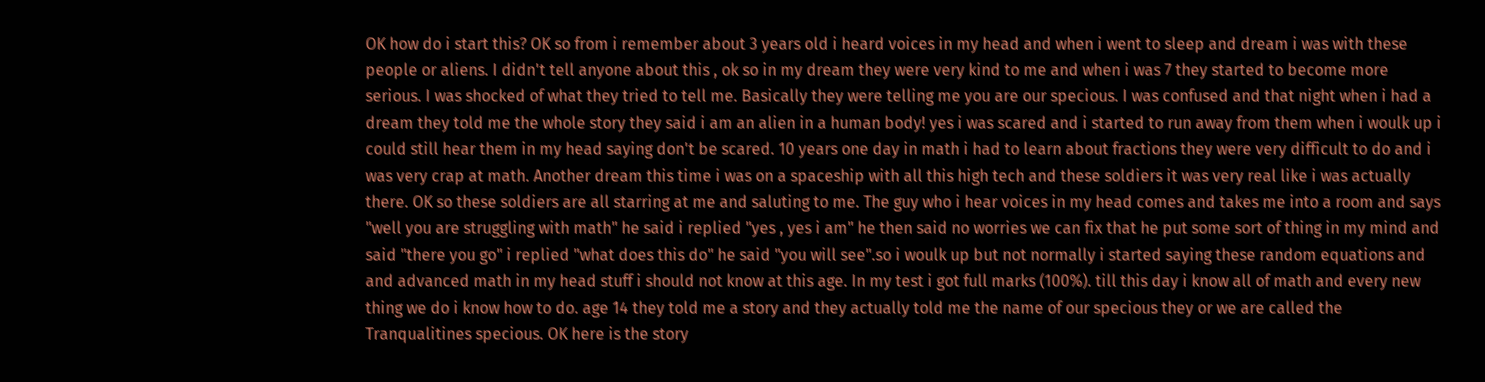OK how do i start this? OK so from i remember about 3 years old i heard voices in my head and when i went to sleep and dream i was with these people or aliens. I didn't tell anyone about this , ok so in my dream they were very kind to me and when i was 7 they started to become more serious. I was shocked of what they tried to tell me. Basically they were telling me you are our specious. I was confused and that night when i had a dream they told me the whole story they said i am an alien in a human body! yes i was scared and i started to run away from them when i woulk up i could still hear them in my head saying don't be scared. 10 years one day in math i had to learn about fractions they were very difficult to do and i was very crap at math. Another dream this time i was on a spaceship with all this high tech and these soldiers it was very real like i was actually there. OK so these soldiers are all starring at me and saluting to me. The guy who i hear voices in my head comes and takes me into a room and says "well you are struggling with math" he said i replied "yes , yes i am" he then said no worries we can fix that he put some sort of thing in my mind and said "there you go" i replied "what does this do" he said "you will see".so i woulk up but not normally i started saying these random equations and and advanced math in my head stuff i should not know at this age. In my test i got full marks (100%). till this day i know all of math and every new thing we do i know how to do. age 14 they told me a story and they actually told me the name of our specious they or we are called the Tranqualitines specious. OK here is the story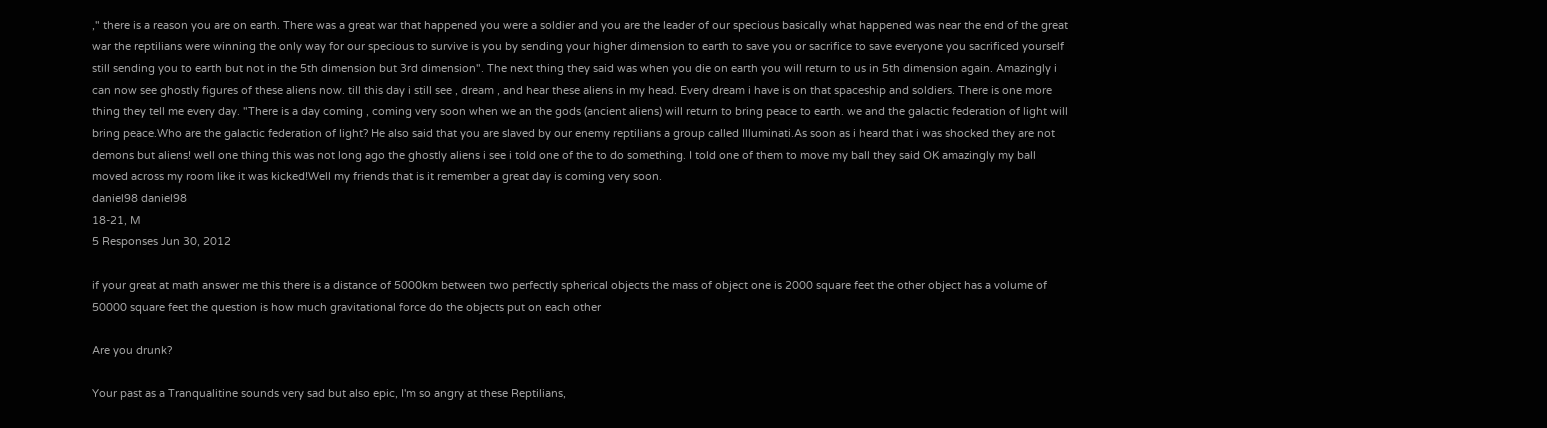," there is a reason you are on earth. There was a great war that happened you were a soldier and you are the leader of our specious basically what happened was near the end of the great war the reptilians were winning the only way for our specious to survive is you by sending your higher dimension to earth to save you or sacrifice to save everyone you sacrificed yourself still sending you to earth but not in the 5th dimension but 3rd dimension". The next thing they said was when you die on earth you will return to us in 5th dimension again. Amazingly i can now see ghostly figures of these aliens now. till this day i still see , dream , and hear these aliens in my head. Every dream i have is on that spaceship and soldiers. There is one more thing they tell me every day. "There is a day coming , coming very soon when we an the gods (ancient aliens) will return to bring peace to earth. we and the galactic federation of light will bring peace.Who are the galactic federation of light? He also said that you are slaved by our enemy reptilians a group called Illuminati.As soon as i heard that i was shocked they are not demons but aliens! well one thing this was not long ago the ghostly aliens i see i told one of the to do something. I told one of them to move my ball they said OK amazingly my ball moved across my room like it was kicked!Well my friends that is it remember a great day is coming very soon.
daniel98 daniel98
18-21, M
5 Responses Jun 30, 2012

if your great at math answer me this there is a distance of 5000km between two perfectly spherical objects the mass of object one is 2000 square feet the other object has a volume of 50000 square feet the question is how much gravitational force do the objects put on each other

Are you drunk?

Your past as a Tranqualitine sounds very sad but also epic, I'm so angry at these Reptilians,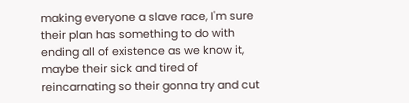making everyone a slave race, I'm sure their plan has something to do with ending all of existence as we know it, maybe their sick and tired of reincarnating so their gonna try and cut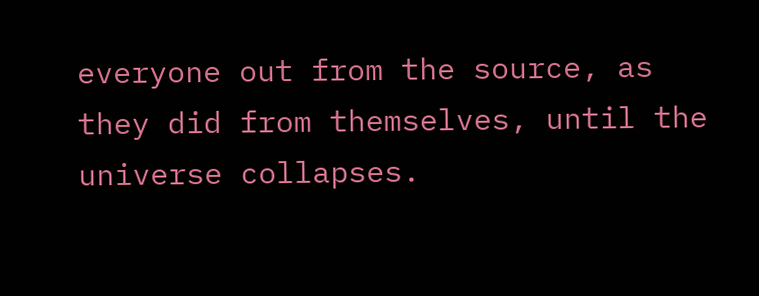everyone out from the source, as they did from themselves, until the universe collapses.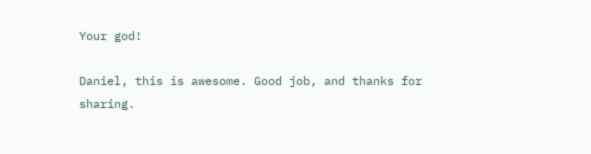Your god!

Daniel, this is awesome. Good job, and thanks for sharing.